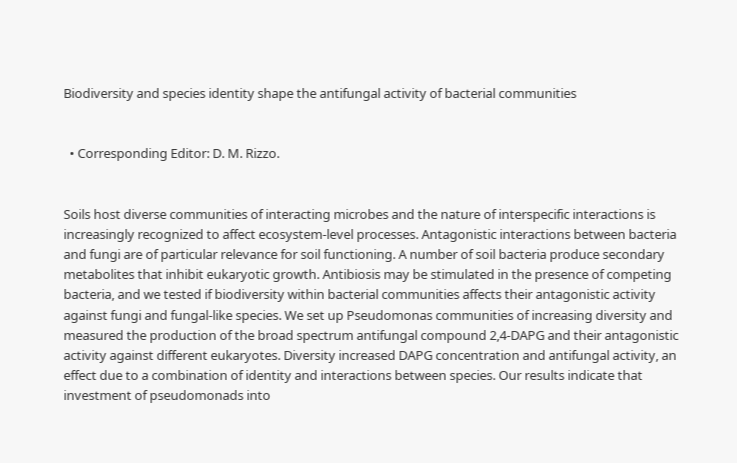Biodiversity and species identity shape the antifungal activity of bacterial communities


  • Corresponding Editor: D. M. Rizzo.


Soils host diverse communities of interacting microbes and the nature of interspecific interactions is increasingly recognized to affect ecosystem-level processes. Antagonistic interactions between bacteria and fungi are of particular relevance for soil functioning. A number of soil bacteria produce secondary metabolites that inhibit eukaryotic growth. Antibiosis may be stimulated in the presence of competing bacteria, and we tested if biodiversity within bacterial communities affects their antagonistic activity against fungi and fungal-like species. We set up Pseudomonas communities of increasing diversity and measured the production of the broad spectrum antifungal compound 2,4-DAPG and their antagonistic activity against different eukaryotes. Diversity increased DAPG concentration and antifungal activity, an effect due to a combination of identity and interactions between species. Our results indicate that investment of pseudomonads into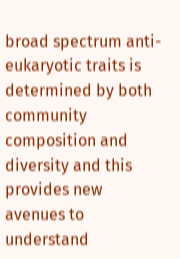broad spectrum anti-eukaryotic traits is determined by both community composition and diversity and this provides new avenues to understand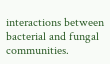interactions between bacterial and fungal communities.